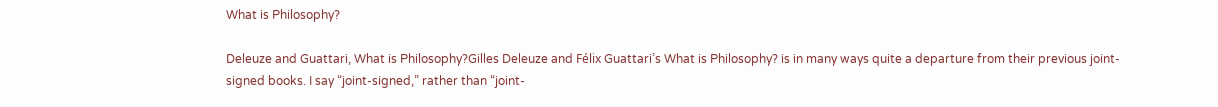What is Philosophy?

Deleuze and Guattari, What is Philosophy?Gilles Deleuze and Félix Guattari’s What is Philosophy? is in many ways quite a departure from their previous joint-signed books. I say “joint-signed,” rather than “joint-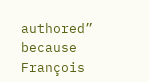authored” because François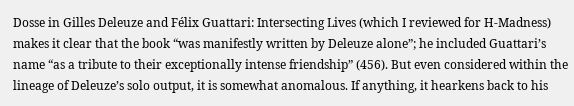Dosse in Gilles Deleuze and Félix Guattari: Intersecting Lives (which I reviewed for H-Madness) makes it clear that the book “was manifestly written by Deleuze alone”; he included Guattari’s name “as a tribute to their exceptionally intense friendship” (456). But even considered within the lineage of Deleuze’s solo output, it is somewhat anomalous. If anything, it hearkens back to his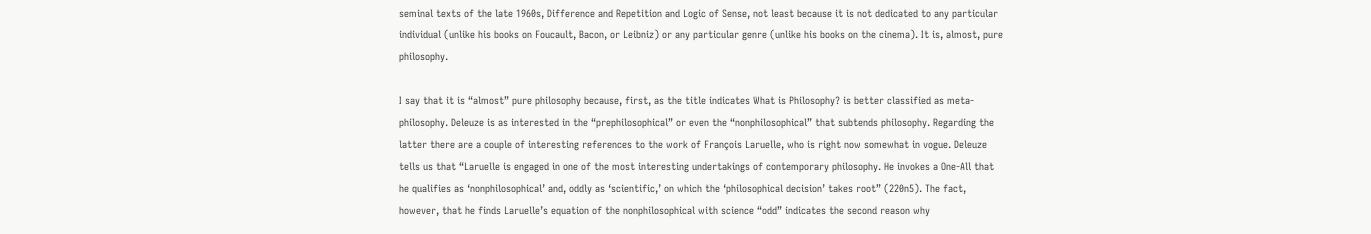seminal texts of the late 1960s, Difference and Repetition and Logic of Sense, not least because it is not dedicated to any particular individual (unlike his books on Foucault, Bacon, or Leibniz) or any particular genre (unlike his books on the cinema). It is, almost, pure philosophy.

I say that it is “almost” pure philosophy because, first, as the title indicates What is Philosophy? is better classified as meta-philosophy. Deleuze is as interested in the “prephilosophical” or even the “nonphilosophical” that subtends philosophy. Regarding the latter there are a couple of interesting references to the work of François Laruelle, who is right now somewhat in vogue. Deleuze tells us that “Laruelle is engaged in one of the most interesting undertakings of contemporary philosophy. He invokes a One-All that he qualifies as ‘nonphilosophical’ and, oddly as ‘scientific,’ on which the ‘philosophical decision’ takes root” (220n5). The fact, however, that he finds Laruelle’s equation of the nonphilosophical with science “odd” indicates the second reason why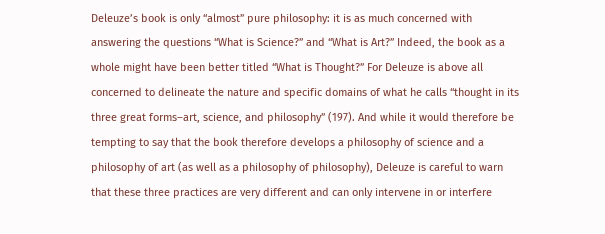Deleuze’s book is only “almost” pure philosophy: it is as much concerned with answering the questions “What is Science?” and “What is Art?” Indeed, the book as a whole might have been better titled “What is Thought?” For Deleuze is above all concerned to delineate the nature and specific domains of what he calls “thought in its three great forms–art, science, and philosophy” (197). And while it would therefore be tempting to say that the book therefore develops a philosophy of science and a philosophy of art (as well as a philosophy of philosophy), Deleuze is careful to warn that these three practices are very different and can only intervene in or interfere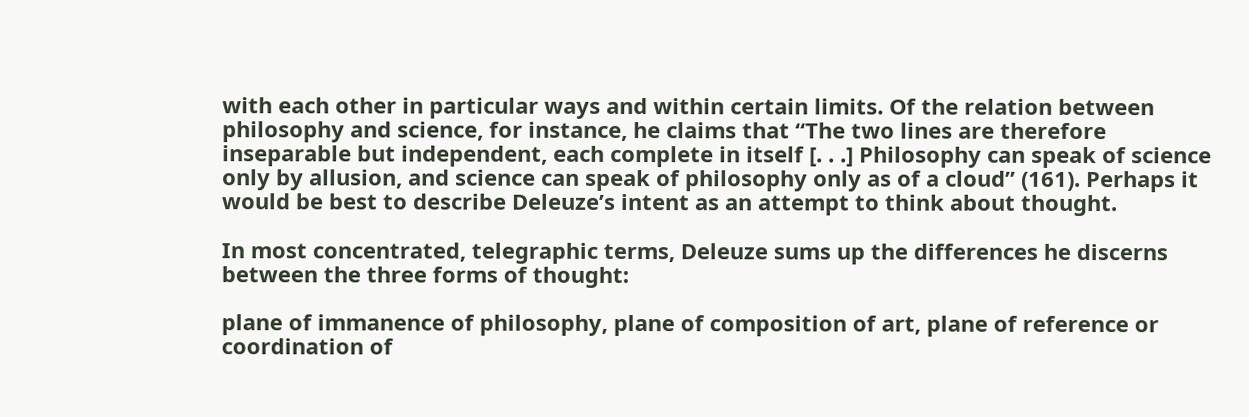with each other in particular ways and within certain limits. Of the relation between philosophy and science, for instance, he claims that “The two lines are therefore inseparable but independent, each complete in itself [. . .] Philosophy can speak of science only by allusion, and science can speak of philosophy only as of a cloud” (161). Perhaps it would be best to describe Deleuze’s intent as an attempt to think about thought.

In most concentrated, telegraphic terms, Deleuze sums up the differences he discerns between the three forms of thought:

plane of immanence of philosophy, plane of composition of art, plane of reference or coordination of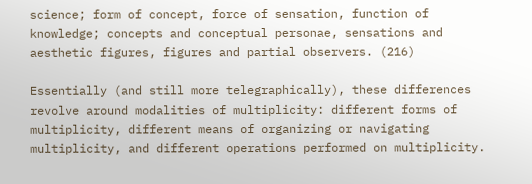science; form of concept, force of sensation, function of knowledge; concepts and conceptual personae, sensations and aesthetic figures, figures and partial observers. (216)

Essentially (and still more telegraphically), these differences revolve around modalities of multiplicity: different forms of multiplicity, different means of organizing or navigating multiplicity, and different operations performed on multiplicity.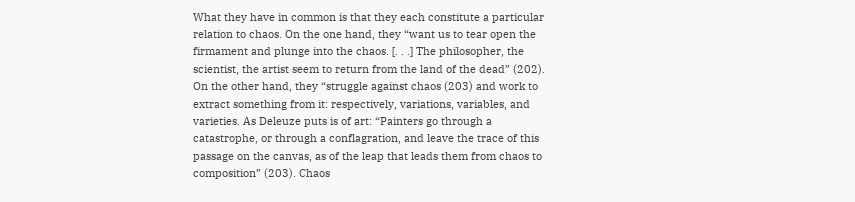What they have in common is that they each constitute a particular relation to chaos. On the one hand, they “want us to tear open the firmament and plunge into the chaos. [. . .] The philosopher, the scientist, the artist seem to return from the land of the dead” (202). On the other hand, they “struggle against chaos (203) and work to extract something from it: respectively, variations, variables, and varieties. As Deleuze puts is of art: “Painters go through a catastrophe, or through a conflagration, and leave the trace of this passage on the canvas, as of the leap that leads them from chaos to composition” (203). Chaos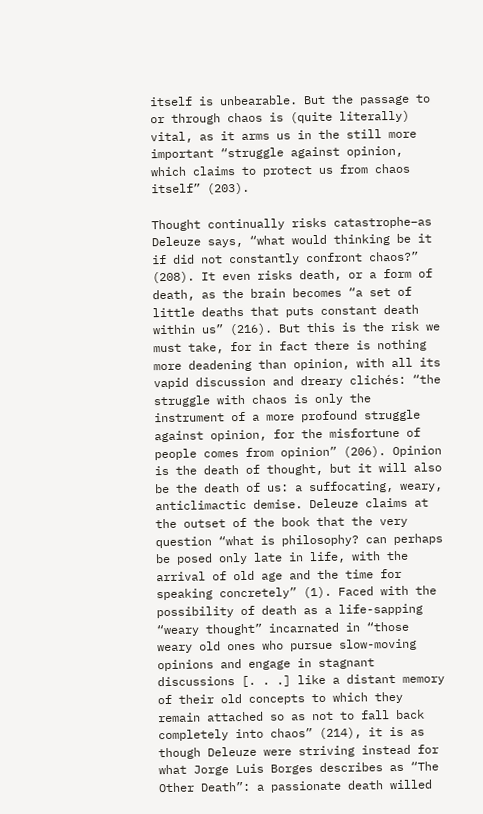itself is unbearable. But the passage to or through chaos is (quite literally) vital, as it arms us in the still more important “struggle against opinion, which claims to protect us from chaos itself” (203).

Thought continually risks catastrophe–as Deleuze says, “what would thinking be it if did not constantly confront chaos?” (208). It even risks death, or a form of death, as the brain becomes “a set of little deaths that puts constant death within us” (216). But this is the risk we must take, for in fact there is nothing more deadening than opinion, with all its vapid discussion and dreary clichés: “the struggle with chaos is only the instrument of a more profound struggle against opinion, for the misfortune of people comes from opinion” (206). Opinion is the death of thought, but it will also be the death of us: a suffocating, weary, anticlimactic demise. Deleuze claims at the outset of the book that the very question “what is philosophy? can perhaps be posed only late in life, with the arrival of old age and the time for speaking concretely” (1). Faced with the possibility of death as a life-sapping “weary thought” incarnated in “those weary old ones who pursue slow-moving opinions and engage in stagnant discussions [. . .] like a distant memory of their old concepts to which they remain attached so as not to fall back completely into chaos” (214), it is as though Deleuze were striving instead for what Jorge Luis Borges describes as “The Other Death”: a passionate death willed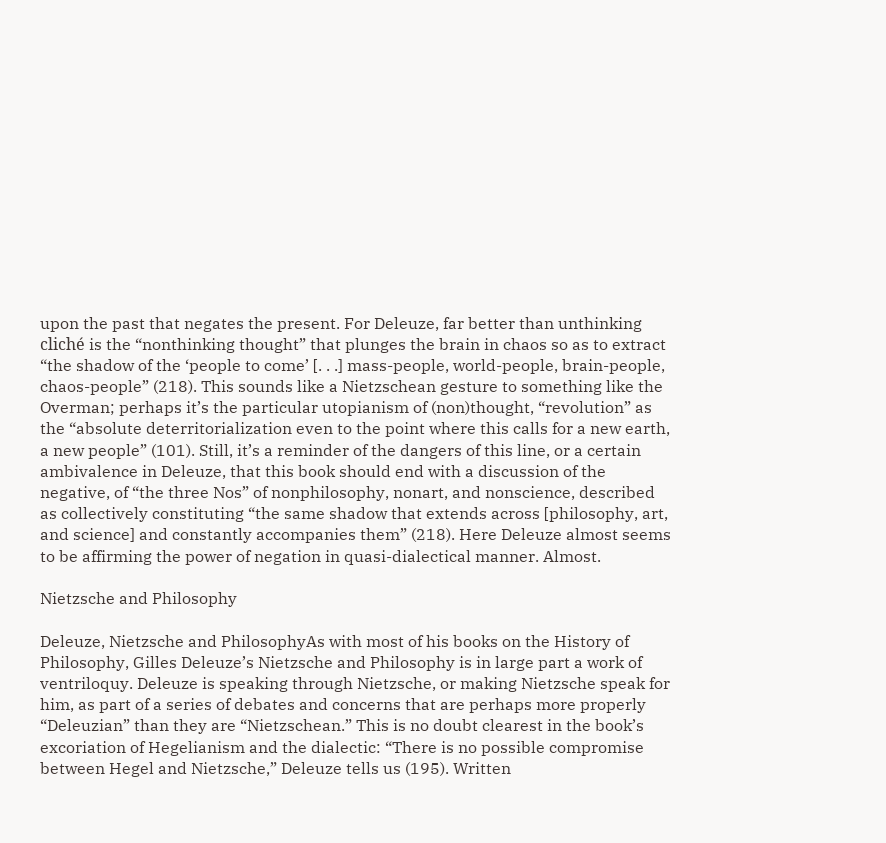upon the past that negates the present. For Deleuze, far better than unthinking cliché is the “nonthinking thought” that plunges the brain in chaos so as to extract “the shadow of the ‘people to come’ [. . .] mass-people, world-people, brain-people, chaos-people” (218). This sounds like a Nietzschean gesture to something like the Overman; perhaps it’s the particular utopianism of (non)thought, “revolution” as the “absolute deterritorialization even to the point where this calls for a new earth, a new people” (101). Still, it’s a reminder of the dangers of this line, or a certain ambivalence in Deleuze, that this book should end with a discussion of the negative, of “the three Nos” of nonphilosophy, nonart, and nonscience, described as collectively constituting “the same shadow that extends across [philosophy, art, and science] and constantly accompanies them” (218). Here Deleuze almost seems to be affirming the power of negation in quasi-dialectical manner. Almost.

Nietzsche and Philosophy

Deleuze, Nietzsche and PhilosophyAs with most of his books on the History of Philosophy, Gilles Deleuze’s Nietzsche and Philosophy is in large part a work of ventriloquy. Deleuze is speaking through Nietzsche, or making Nietzsche speak for him, as part of a series of debates and concerns that are perhaps more properly “Deleuzian” than they are “Nietzschean.” This is no doubt clearest in the book’s excoriation of Hegelianism and the dialectic: “There is no possible compromise between Hegel and Nietzsche,” Deleuze tells us (195). Written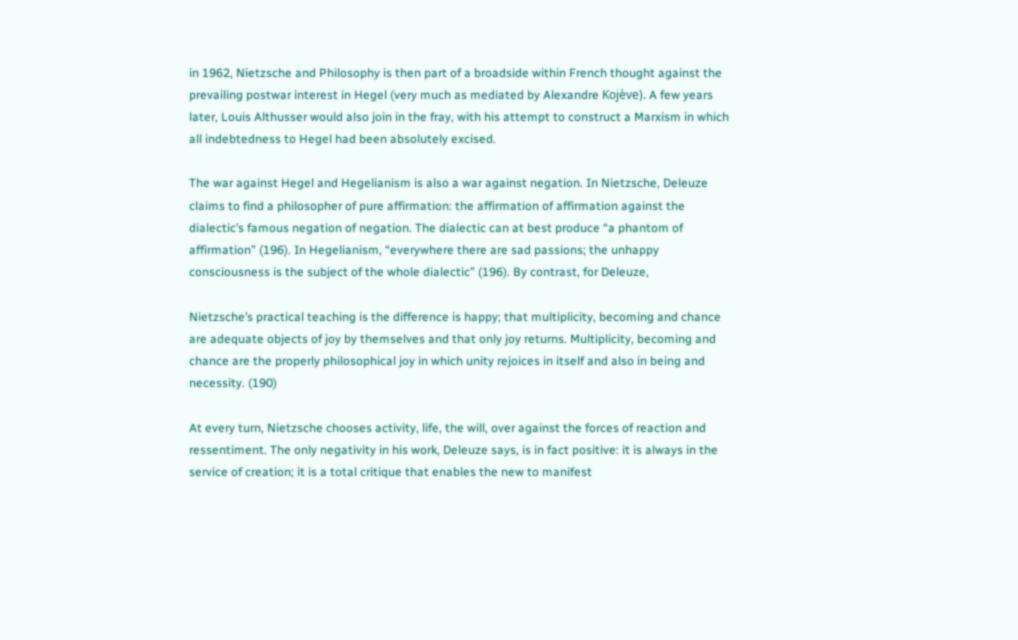in 1962, Nietzsche and Philosophy is then part of a broadside within French thought against the prevailing postwar interest in Hegel (very much as mediated by Alexandre Kojève). A few years later, Louis Althusser would also join in the fray, with his attempt to construct a Marxism in which all indebtedness to Hegel had been absolutely excised.

The war against Hegel and Hegelianism is also a war against negation. In Nietzsche, Deleuze claims to find a philosopher of pure affirmation: the affirmation of affirmation against the dialectic’s famous negation of negation. The dialectic can at best produce “a phantom of affirmation” (196). In Hegelianism, “everywhere there are sad passions; the unhappy consciousness is the subject of the whole dialectic” (196). By contrast, for Deleuze,

Nietzsche’s practical teaching is the difference is happy; that multiplicity, becoming and chance are adequate objects of joy by themselves and that only joy returns. Multiplicity, becoming and chance are the properly philosophical joy in which unity rejoices in itself and also in being and necessity. (190)

At every turn, Nietzsche chooses activity, life, the will, over against the forces of reaction and ressentiment. The only negativity in his work, Deleuze says, is in fact positive: it is always in the service of creation; it is a total critique that enables the new to manifest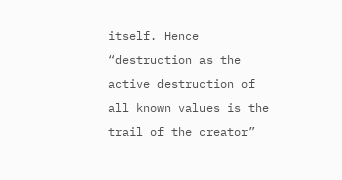itself. Hence “destruction as the active destruction of all known values is the trail of the creator”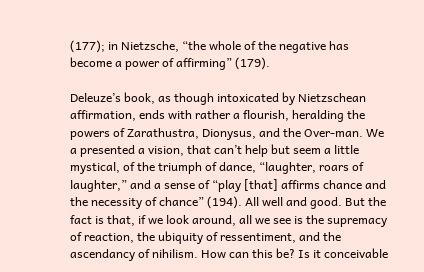(177); in Nietzsche, “the whole of the negative has become a power of affirming” (179).

Deleuze’s book, as though intoxicated by Nietzschean affirmation, ends with rather a flourish, heralding the powers of Zarathustra, Dionysus, and the Over-man. We a presented a vision, that can’t help but seem a little mystical, of the triumph of dance, “laughter, roars of laughter,” and a sense of “play [that] affirms chance and the necessity of chance” (194). All well and good. But the fact is that, if we look around, all we see is the supremacy of reaction, the ubiquity of ressentiment, and the ascendancy of nihilism. How can this be? Is it conceivable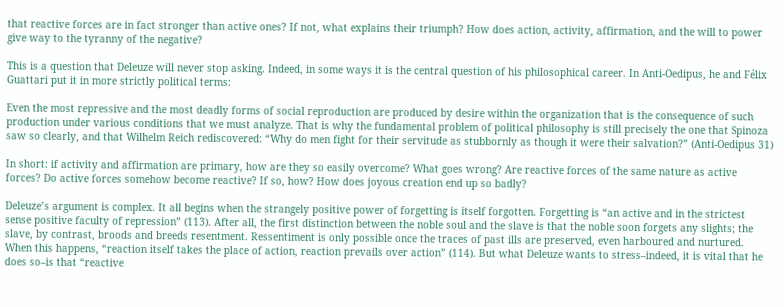that reactive forces are in fact stronger than active ones? If not, what explains their triumph? How does action, activity, affirmation, and the will to power give way to the tyranny of the negative?

This is a question that Deleuze will never stop asking. Indeed, in some ways it is the central question of his philosophical career. In Anti-Oedipus, he and Félix Guattari put it in more strictly political terms:

Even the most repressive and the most deadly forms of social reproduction are produced by desire within the organization that is the consequence of such production under various conditions that we must analyze. That is why the fundamental problem of political philosophy is still precisely the one that Spinoza saw so clearly, and that Wilhelm Reich rediscovered: “Why do men fight for their servitude as stubbornly as though it were their salvation?” (Anti-Oedipus 31)

In short: if activity and affirmation are primary, how are they so easily overcome? What goes wrong? Are reactive forces of the same nature as active forces? Do active forces somehow become reactive? If so, how? How does joyous creation end up so badly?

Deleuze’s argument is complex. It all begins when the strangely positive power of forgetting is itself forgotten. Forgetting is “an active and in the strictest sense positive faculty of repression” (113). After all, the first distinction between the noble soul and the slave is that the noble soon forgets any slights; the slave, by contrast, broods and breeds resentment. Ressentiment is only possible once the traces of past ills are preserved, even harboured and nurtured. When this happens, “reaction itself takes the place of action, reaction prevails over action” (114). But what Deleuze wants to stress–indeed, it is vital that he does so–is that “reactive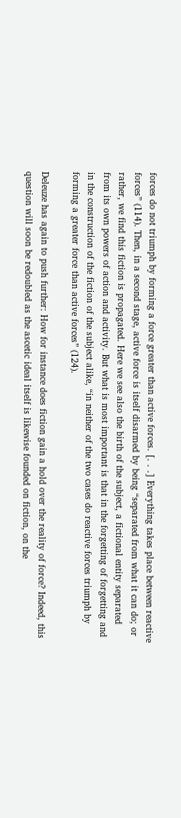forces do not triumph by forming a force greater than active forces. [. . .] Everything takes place between reactive forces” (114). Then, in a second stage, active force is itself disarmed by being “separated from what it can do; or rather, we find this fiction is propagated. Here we see also the birth of the subject, a fictional entity separated from its own powers of action and activity. But what is most important is that in the forgetting of forgetting and in the construction of the fiction of the subject alike, “in neither of the two cases do reactive forces triumph by forming a greater force than active forces” (124).

Deleuze has again to push further: How for instance does fiction gain a hold over the reality of force? Indeed, this question will soon be redoubled as the ascetic ideal itself is likewise founded on fiction, on the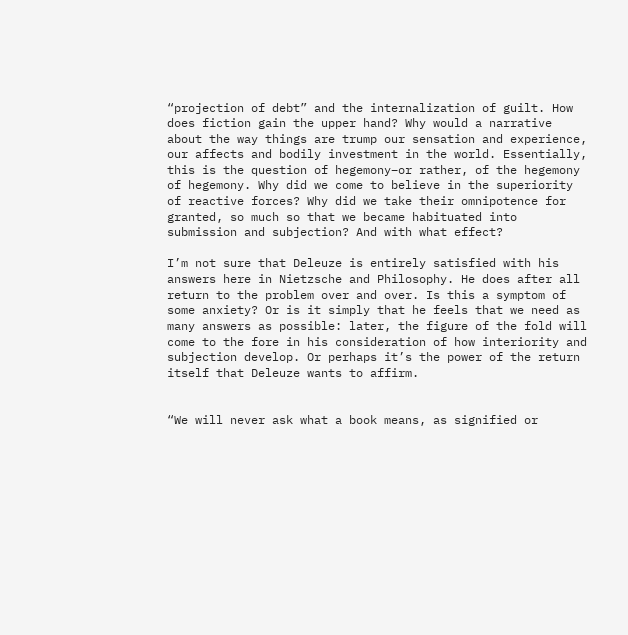“projection of debt” and the internalization of guilt. How does fiction gain the upper hand? Why would a narrative about the way things are trump our sensation and experience, our affects and bodily investment in the world. Essentially, this is the question of hegemony–or rather, of the hegemony of hegemony. Why did we come to believe in the superiority of reactive forces? Why did we take their omnipotence for granted, so much so that we became habituated into submission and subjection? And with what effect?

I’m not sure that Deleuze is entirely satisfied with his answers here in Nietzsche and Philosophy. He does after all return to the problem over and over. Is this a symptom of some anxiety? Or is it simply that he feels that we need as many answers as possible: later, the figure of the fold will come to the fore in his consideration of how interiority and subjection develop. Or perhaps it’s the power of the return itself that Deleuze wants to affirm.


“We will never ask what a book means, as signified or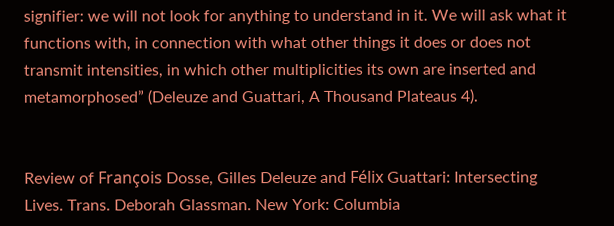signifier: we will not look for anything to understand in it. We will ask what it functions with, in connection with what other things it does or does not transmit intensities, in which other multiplicities its own are inserted and metamorphosed” (Deleuze and Guattari, A Thousand Plateaus 4).


Review of François Dosse, Gilles Deleuze and Félix Guattari: Intersecting Lives. Trans. Deborah Glassman. New York: Columbia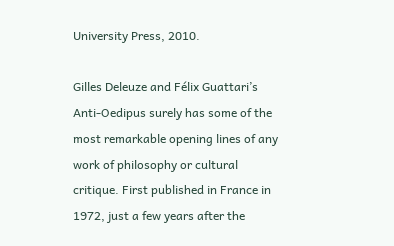University Press, 2010.

Gilles Deleuze and Félix Guattari’s Anti-Oedipus surely has some of the most remarkable opening lines of any work of philosophy or cultural critique. First published in France in 1972, just a few years after the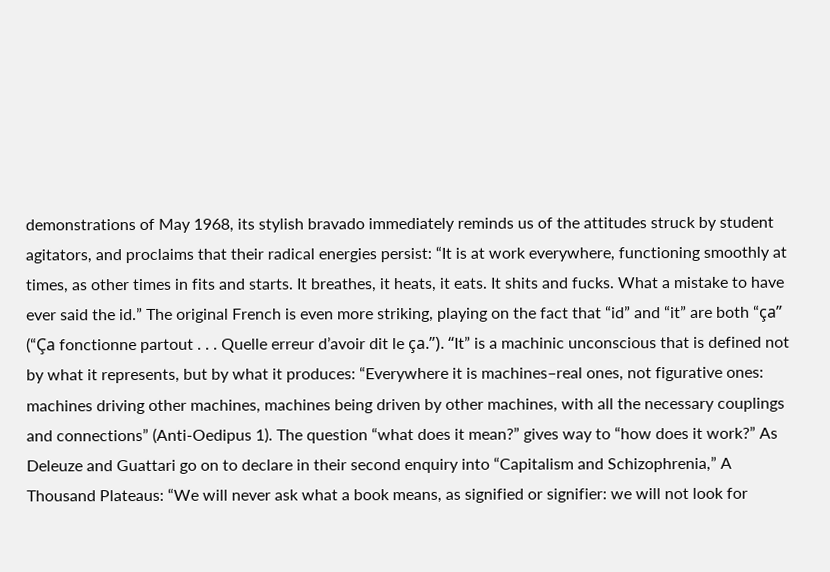demonstrations of May 1968, its stylish bravado immediately reminds us of the attitudes struck by student agitators, and proclaims that their radical energies persist: “It is at work everywhere, functioning smoothly at times, as other times in fits and starts. It breathes, it heats, it eats. It shits and fucks. What a mistake to have ever said the id.” The original French is even more striking, playing on the fact that “id” and “it” are both “ça” (“Ça fonctionne partout . . . Quelle erreur d’avoir dit le ça.”). “It” is a machinic unconscious that is defined not by what it represents, but by what it produces: “Everywhere it is machines–real ones, not figurative ones: machines driving other machines, machines being driven by other machines, with all the necessary couplings and connections” (Anti-Oedipus 1). The question “what does it mean?” gives way to “how does it work?” As Deleuze and Guattari go on to declare in their second enquiry into “Capitalism and Schizophrenia,” A Thousand Plateaus: “We will never ask what a book means, as signified or signifier: we will not look for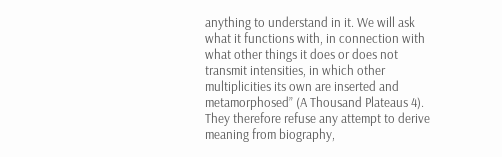anything to understand in it. We will ask what it functions with, in connection with what other things it does or does not transmit intensities, in which other multiplicities its own are inserted and metamorphosed” (A Thousand Plateaus 4). They therefore refuse any attempt to derive meaning from biography,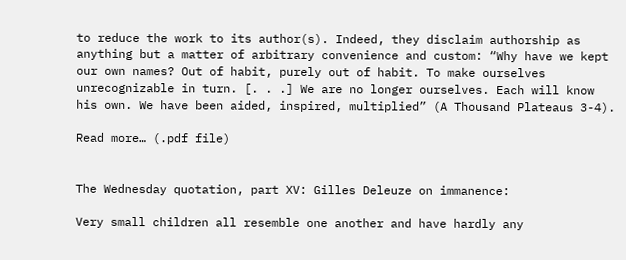to reduce the work to its author(s). Indeed, they disclaim authorship as anything but a matter of arbitrary convenience and custom: “Why have we kept our own names? Out of habit, purely out of habit. To make ourselves unrecognizable in turn. [. . .] We are no longer ourselves. Each will know his own. We have been aided, inspired, multiplied” (A Thousand Plateaus 3-4).

Read more… (.pdf file)


The Wednesday quotation, part XV: Gilles Deleuze on immanence:

Very small children all resemble one another and have hardly any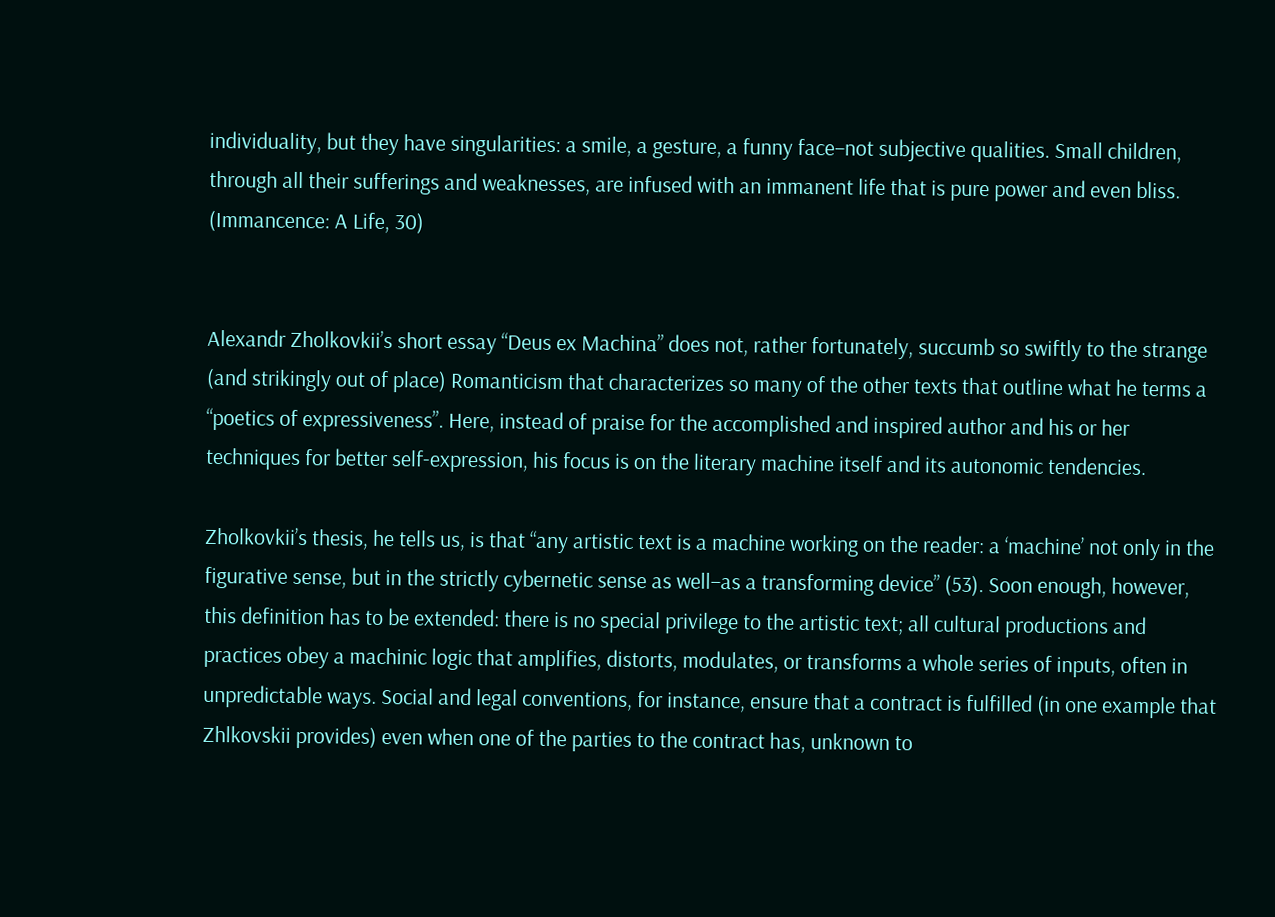individuality, but they have singularities: a smile, a gesture, a funny face–not subjective qualities. Small children, through all their sufferings and weaknesses, are infused with an immanent life that is pure power and even bliss. (Immancence: A Life, 30)


Alexandr Zholkovkii’s short essay “Deus ex Machina” does not, rather fortunately, succumb so swiftly to the strange (and strikingly out of place) Romanticism that characterizes so many of the other texts that outline what he terms a “poetics of expressiveness”. Here, instead of praise for the accomplished and inspired author and his or her techniques for better self-expression, his focus is on the literary machine itself and its autonomic tendencies.

Zholkovkii’s thesis, he tells us, is that “any artistic text is a machine working on the reader: a ‘machine’ not only in the figurative sense, but in the strictly cybernetic sense as well–as a transforming device” (53). Soon enough, however, this definition has to be extended: there is no special privilege to the artistic text; all cultural productions and practices obey a machinic logic that amplifies, distorts, modulates, or transforms a whole series of inputs, often in unpredictable ways. Social and legal conventions, for instance, ensure that a contract is fulfilled (in one example that Zhlkovskii provides) even when one of the parties to the contract has, unknown to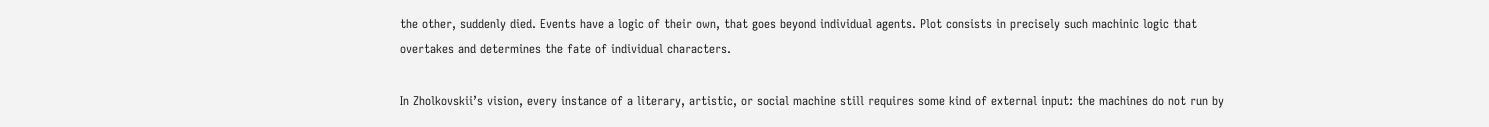the other, suddenly died. Events have a logic of their own, that goes beyond individual agents. Plot consists in precisely such machinic logic that overtakes and determines the fate of individual characters.

In Zholkovskii’s vision, every instance of a literary, artistic, or social machine still requires some kind of external input: the machines do not run by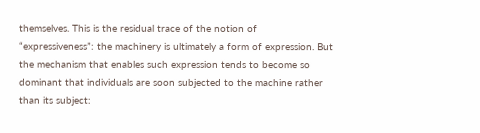themselves. This is the residual trace of the notion of “expressiveness”: the machinery is ultimately a form of expression. But the mechanism that enables such expression tends to become so dominant that individuals are soon subjected to the machine rather than its subject: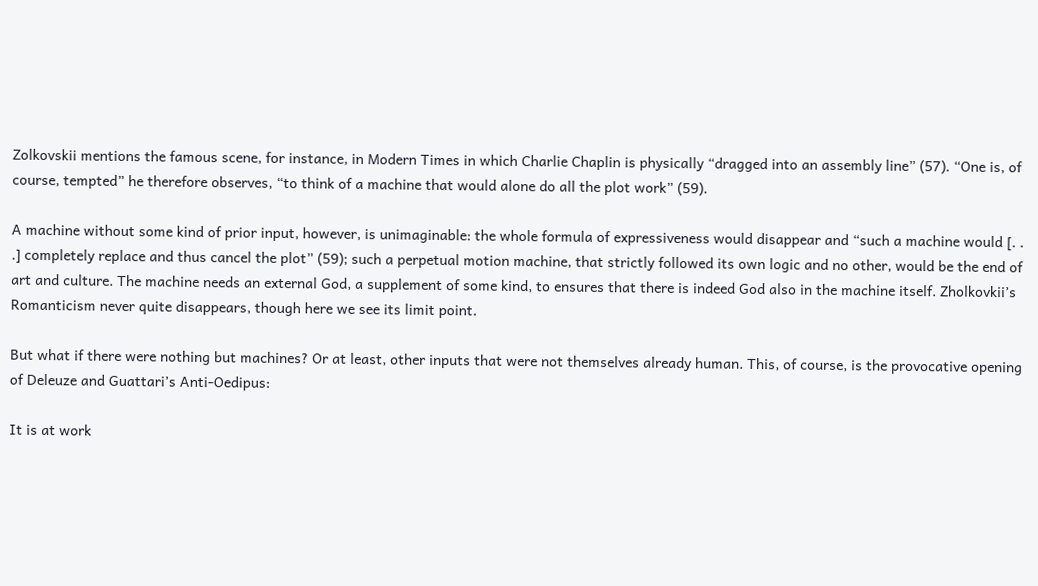Zolkovskii mentions the famous scene, for instance, in Modern Times in which Charlie Chaplin is physically “dragged into an assembly line” (57). “One is, of course, tempted” he therefore observes, “to think of a machine that would alone do all the plot work” (59).

A machine without some kind of prior input, however, is unimaginable: the whole formula of expressiveness would disappear and “such a machine would [. . .] completely replace and thus cancel the plot” (59); such a perpetual motion machine, that strictly followed its own logic and no other, would be the end of art and culture. The machine needs an external God, a supplement of some kind, to ensures that there is indeed God also in the machine itself. Zholkovkii’s Romanticism never quite disappears, though here we see its limit point.

But what if there were nothing but machines? Or at least, other inputs that were not themselves already human. This, of course, is the provocative opening of Deleuze and Guattari’s Anti-Oedipus:

It is at work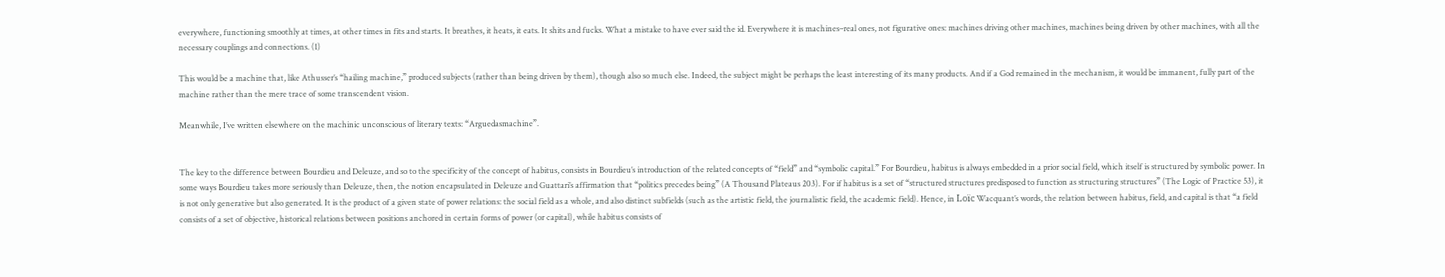everywhere, functioning smoothly at times, at other times in fits and starts. It breathes, it heats, it eats. It shits and fucks. What a mistake to have ever said the id. Everywhere it is machines–real ones, not figurative ones: machines driving other machines, machines being driven by other machines, with all the necessary couplings and connections. (1)

This would be a machine that, like Athusser’s “hailing machine,” produced subjects (rather than being driven by them), though also so much else. Indeed, the subject might be perhaps the least interesting of its many products. And if a God remained in the mechanism, it would be immanent, fully part of the machine rather than the mere trace of some transcendent vision.

Meanwhile, I’ve written elsewhere on the machinic unconscious of literary texts: “Arguedasmachine”.


The key to the difference between Bourdieu and Deleuze, and so to the specificity of the concept of habitus, consists in Bourdieu’s introduction of the related concepts of “field” and “symbolic capital.” For Bourdieu, habitus is always embedded in a prior social field, which itself is structured by symbolic power. In some ways Bourdieu takes more seriously than Deleuze, then, the notion encapsulated in Deleuze and Guattari’s affirmation that “politics precedes being” (A Thousand Plateaus 203). For if habitus is a set of “structured structures predisposed to function as structuring structures” (The Logic of Practice 53), it is not only generative but also generated. It is the product of a given state of power relations: the social field as a whole, and also distinct subfields (such as the artistic field, the journalistic field, the academic field). Hence, in Loïc Wacquant’s words, the relation between habitus, field, and capital is that “a field consists of a set of objective, historical relations between positions anchored in certain forms of power (or capital), while habitus consists of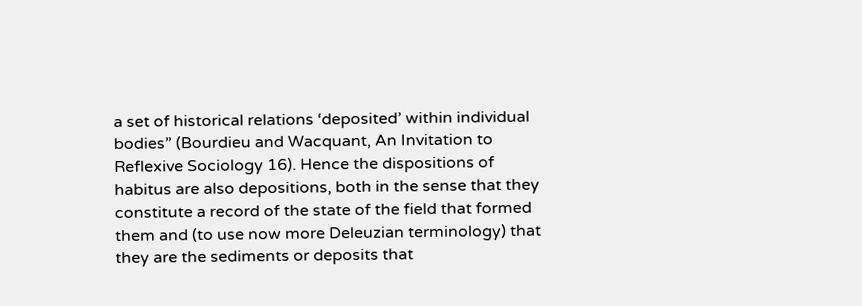a set of historical relations ‘deposited’ within individual bodies” (Bourdieu and Wacquant, An Invitation to Reflexive Sociology 16). Hence the dispositions of habitus are also depositions, both in the sense that they constitute a record of the state of the field that formed them and (to use now more Deleuzian terminology) that they are the sediments or deposits that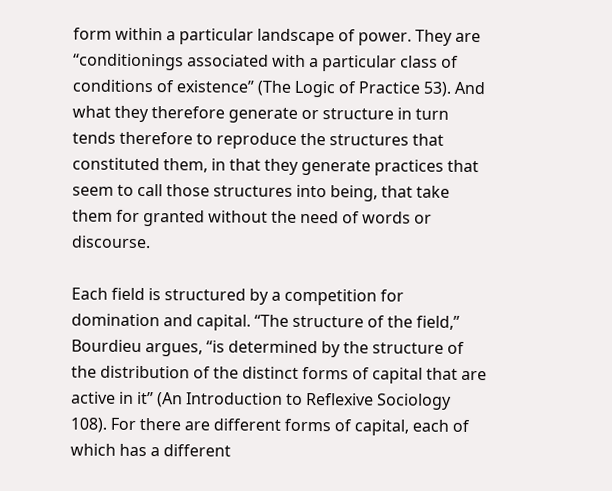form within a particular landscape of power. They are “conditionings associated with a particular class of conditions of existence” (The Logic of Practice 53). And what they therefore generate or structure in turn tends therefore to reproduce the structures that constituted them, in that they generate practices that seem to call those structures into being, that take them for granted without the need of words or discourse.

Each field is structured by a competition for domination and capital. “The structure of the field,” Bourdieu argues, “is determined by the structure of the distribution of the distinct forms of capital that are active in it” (An Introduction to Reflexive Sociology 108). For there are different forms of capital, each of which has a different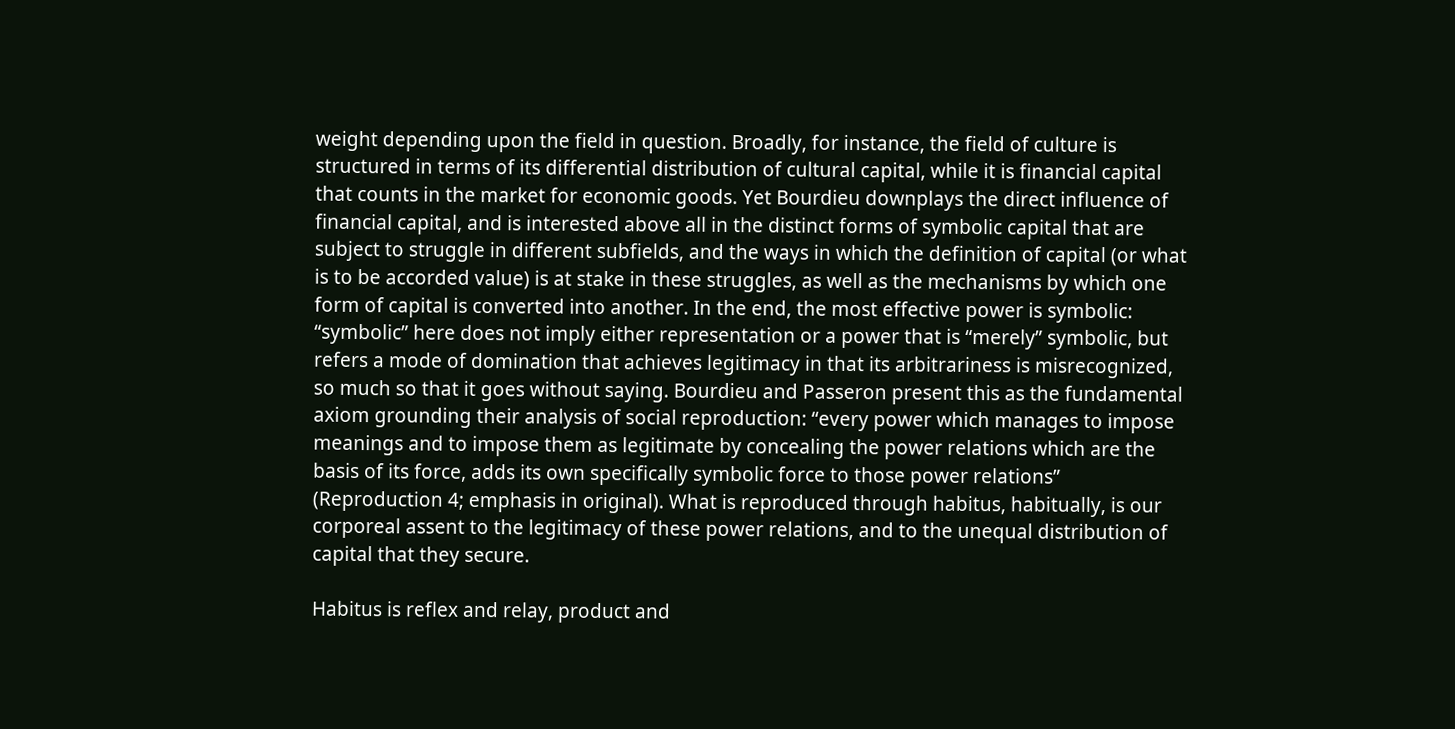weight depending upon the field in question. Broadly, for instance, the field of culture is structured in terms of its differential distribution of cultural capital, while it is financial capital that counts in the market for economic goods. Yet Bourdieu downplays the direct influence of financial capital, and is interested above all in the distinct forms of symbolic capital that are subject to struggle in different subfields, and the ways in which the definition of capital (or what is to be accorded value) is at stake in these struggles, as well as the mechanisms by which one form of capital is converted into another. In the end, the most effective power is symbolic: “symbolic” here does not imply either representation or a power that is “merely” symbolic, but refers a mode of domination that achieves legitimacy in that its arbitrariness is misrecognized, so much so that it goes without saying. Bourdieu and Passeron present this as the fundamental axiom grounding their analysis of social reproduction: “every power which manages to impose meanings and to impose them as legitimate by concealing the power relations which are the basis of its force, adds its own specifically symbolic force to those power relations” (Reproduction 4; emphasis in original). What is reproduced through habitus, habitually, is our corporeal assent to the legitimacy of these power relations, and to the unequal distribution of capital that they secure.

Habitus is reflex and relay, product and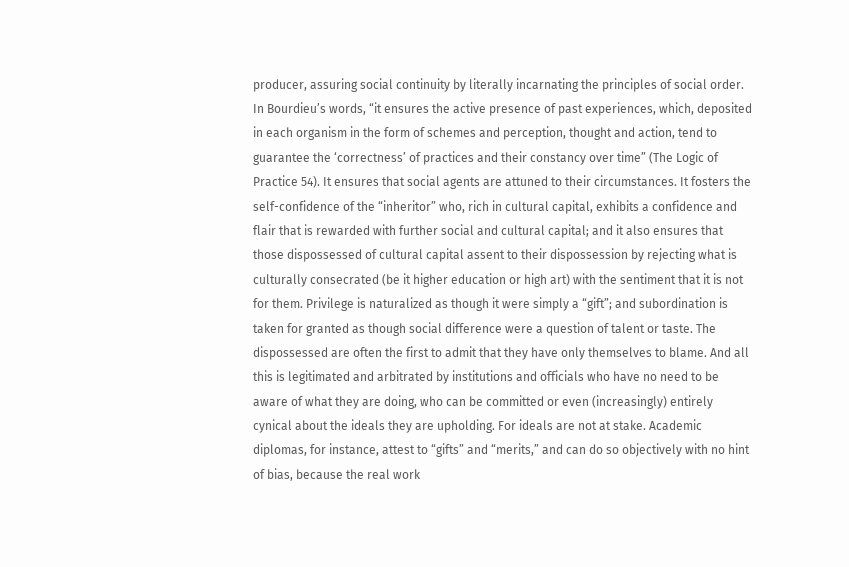producer, assuring social continuity by literally incarnating the principles of social order. In Bourdieu’s words, “it ensures the active presence of past experiences, which, deposited in each organism in the form of schemes and perception, thought and action, tend to guarantee the ‘correctness’ of practices and their constancy over time” (The Logic of Practice 54). It ensures that social agents are attuned to their circumstances. It fosters the self-confidence of the “inheritor” who, rich in cultural capital, exhibits a confidence and flair that is rewarded with further social and cultural capital; and it also ensures that those dispossessed of cultural capital assent to their dispossession by rejecting what is culturally consecrated (be it higher education or high art) with the sentiment that it is not for them. Privilege is naturalized as though it were simply a “gift”; and subordination is taken for granted as though social difference were a question of talent or taste. The dispossessed are often the first to admit that they have only themselves to blame. And all this is legitimated and arbitrated by institutions and officials who have no need to be aware of what they are doing, who can be committed or even (increasingly) entirely cynical about the ideals they are upholding. For ideals are not at stake. Academic diplomas, for instance, attest to “gifts” and “merits,” and can do so objectively with no hint of bias, because the real work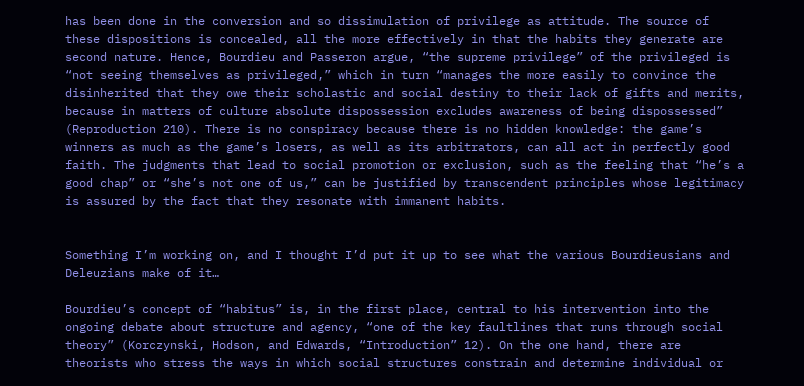has been done in the conversion and so dissimulation of privilege as attitude. The source of these dispositions is concealed, all the more effectively in that the habits they generate are second nature. Hence, Bourdieu and Passeron argue, “the supreme privilege” of the privileged is “not seeing themselves as privileged,” which in turn “manages the more easily to convince the disinherited that they owe their scholastic and social destiny to their lack of gifts and merits, because in matters of culture absolute dispossession excludes awareness of being dispossessed” (Reproduction 210). There is no conspiracy because there is no hidden knowledge: the game’s winners as much as the game’s losers, as well as its arbitrators, can all act in perfectly good faith. The judgments that lead to social promotion or exclusion, such as the feeling that “he’s a good chap” or “she’s not one of us,” can be justified by transcendent principles whose legitimacy is assured by the fact that they resonate with immanent habits.


Something I’m working on, and I thought I’d put it up to see what the various Bourdieusians and Deleuzians make of it…

Bourdieu’s concept of “habitus” is, in the first place, central to his intervention into the ongoing debate about structure and agency, “one of the key faultlines that runs through social theory” (Korczynski, Hodson, and Edwards, “Introduction” 12). On the one hand, there are theorists who stress the ways in which social structures constrain and determine individual or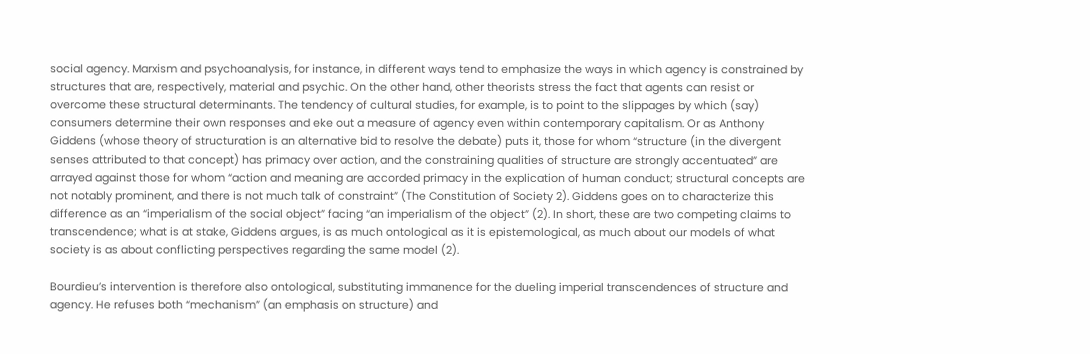social agency. Marxism and psychoanalysis, for instance, in different ways tend to emphasize the ways in which agency is constrained by structures that are, respectively, material and psychic. On the other hand, other theorists stress the fact that agents can resist or overcome these structural determinants. The tendency of cultural studies, for example, is to point to the slippages by which (say) consumers determine their own responses and eke out a measure of agency even within contemporary capitalism. Or as Anthony Giddens (whose theory of structuration is an alternative bid to resolve the debate) puts it, those for whom “structure (in the divergent senses attributed to that concept) has primacy over action, and the constraining qualities of structure are strongly accentuated” are arrayed against those for whom “action and meaning are accorded primacy in the explication of human conduct; structural concepts are not notably prominent, and there is not much talk of constraint” (The Constitution of Society 2). Giddens goes on to characterize this difference as an “imperialism of the social object” facing “an imperialism of the object” (2). In short, these are two competing claims to transcendence; what is at stake, Giddens argues, is as much ontological as it is epistemological, as much about our models of what society is as about conflicting perspectives regarding the same model (2).

Bourdieu’s intervention is therefore also ontological, substituting immanence for the dueling imperial transcendences of structure and agency. He refuses both “mechanism” (an emphasis on structure) and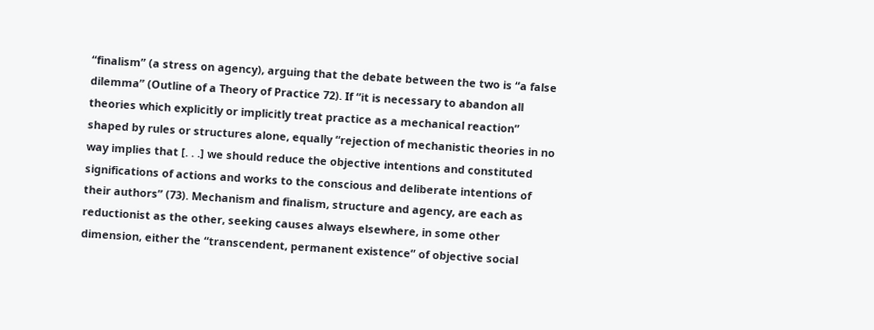“finalism” (a stress on agency), arguing that the debate between the two is “a false dilemma” (Outline of a Theory of Practice 72). If “it is necessary to abandon all theories which explicitly or implicitly treat practice as a mechanical reaction” shaped by rules or structures alone, equally “rejection of mechanistic theories in no way implies that [. . .] we should reduce the objective intentions and constituted significations of actions and works to the conscious and deliberate intentions of their authors” (73). Mechanism and finalism, structure and agency, are each as reductionist as the other, seeking causes always elsewhere, in some other dimension, either the “transcendent, permanent existence” of objective social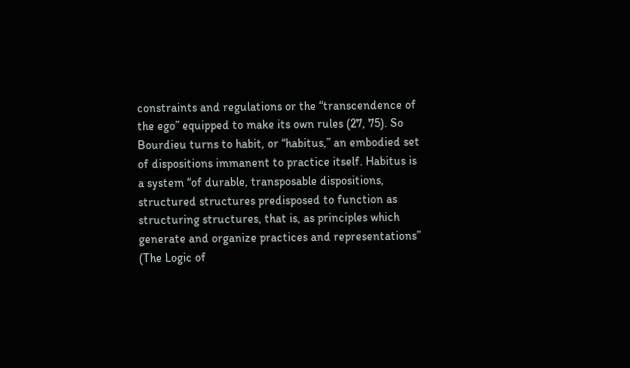constraints and regulations or the “transcendence of the ego” equipped to make its own rules (27, 75). So Bourdieu turns to habit, or “habitus,” an embodied set of dispositions immanent to practice itself. Habitus is a system “of durable, transposable dispositions, structured structures predisposed to function as structuring structures, that is, as principles which generate and organize practices and representations” (The Logic of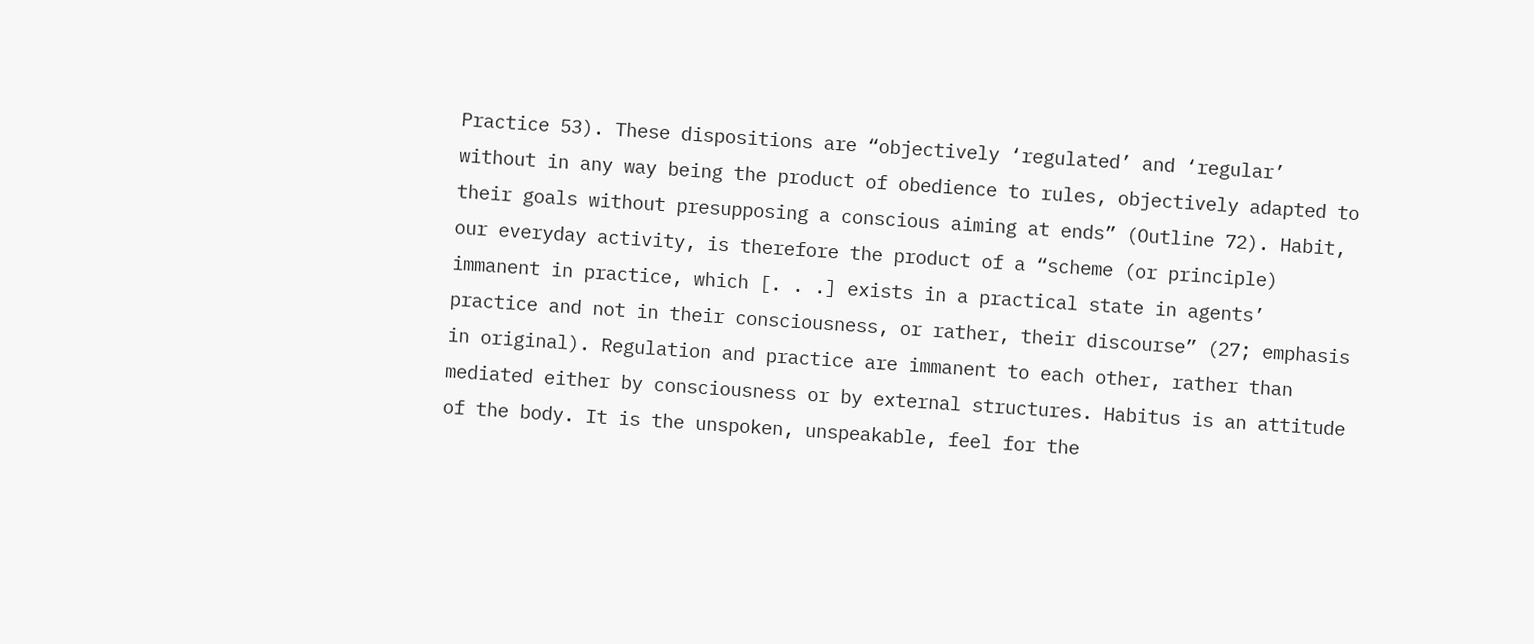Practice 53). These dispositions are “objectively ‘regulated’ and ‘regular’ without in any way being the product of obedience to rules, objectively adapted to their goals without presupposing a conscious aiming at ends” (Outline 72). Habit, our everyday activity, is therefore the product of a “scheme (or principle) immanent in practice, which [. . .] exists in a practical state in agents’ practice and not in their consciousness, or rather, their discourse” (27; emphasis in original). Regulation and practice are immanent to each other, rather than mediated either by consciousness or by external structures. Habitus is an attitude of the body. It is the unspoken, unspeakable, feel for the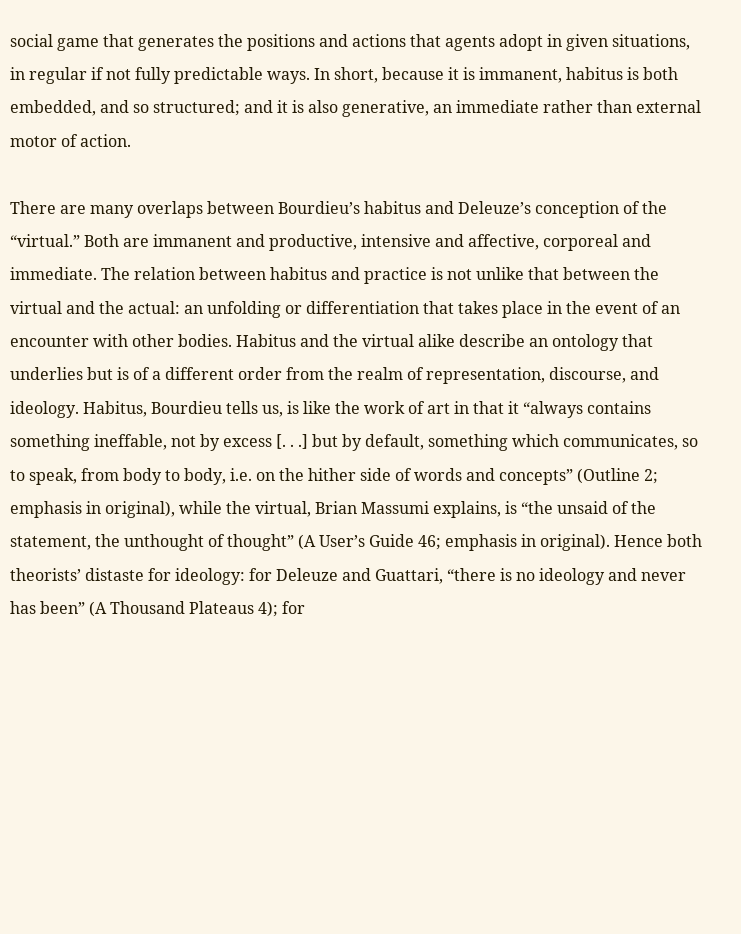social game that generates the positions and actions that agents adopt in given situations, in regular if not fully predictable ways. In short, because it is immanent, habitus is both embedded, and so structured; and it is also generative, an immediate rather than external motor of action.

There are many overlaps between Bourdieu’s habitus and Deleuze’s conception of the “virtual.” Both are immanent and productive, intensive and affective, corporeal and immediate. The relation between habitus and practice is not unlike that between the virtual and the actual: an unfolding or differentiation that takes place in the event of an encounter with other bodies. Habitus and the virtual alike describe an ontology that underlies but is of a different order from the realm of representation, discourse, and ideology. Habitus, Bourdieu tells us, is like the work of art in that it “always contains something ineffable, not by excess [. . .] but by default, something which communicates, so to speak, from body to body, i.e. on the hither side of words and concepts” (Outline 2; emphasis in original), while the virtual, Brian Massumi explains, is “the unsaid of the statement, the unthought of thought” (A User’s Guide 46; emphasis in original). Hence both theorists’ distaste for ideology: for Deleuze and Guattari, “there is no ideology and never has been” (A Thousand Plateaus 4); for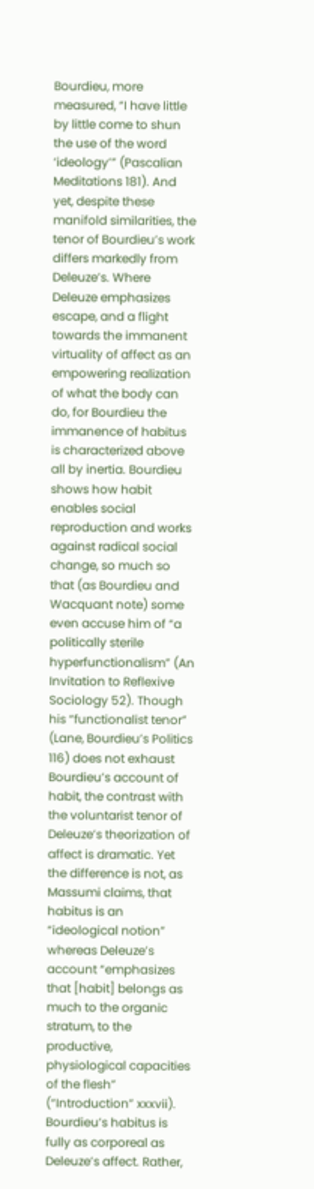Bourdieu, more measured, “I have little by little come to shun the use of the word ‘ideology’” (Pascalian Meditations 181). And yet, despite these manifold similarities, the tenor of Bourdieu’s work differs markedly from Deleuze’s. Where Deleuze emphasizes escape, and a flight towards the immanent virtuality of affect as an empowering realization of what the body can do, for Bourdieu the immanence of habitus is characterized above all by inertia. Bourdieu shows how habit enables social reproduction and works against radical social change, so much so that (as Bourdieu and Wacquant note) some even accuse him of “a politically sterile hyperfunctionalism” (An Invitation to Reflexive Sociology 52). Though his “functionalist tenor” (Lane, Bourdieu’s Politics 116) does not exhaust Bourdieu’s account of habit, the contrast with the voluntarist tenor of Deleuze’s theorization of affect is dramatic. Yet the difference is not, as Massumi claims, that habitus is an “ideological notion” whereas Deleuze’s account “emphasizes that [habit] belongs as much to the organic stratum, to the productive, physiological capacities of the flesh” (“Introduction” xxxvii). Bourdieu’s habitus is fully as corporeal as Deleuze’s affect. Rather,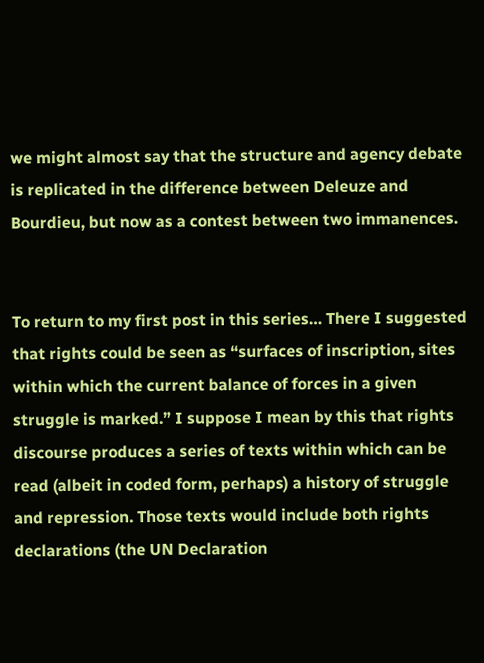we might almost say that the structure and agency debate is replicated in the difference between Deleuze and Bourdieu, but now as a contest between two immanences.


To return to my first post in this series… There I suggested that rights could be seen as “surfaces of inscription, sites within which the current balance of forces in a given struggle is marked.” I suppose I mean by this that rights discourse produces a series of texts within which can be read (albeit in coded form, perhaps) a history of struggle and repression. Those texts would include both rights declarations (the UN Declaration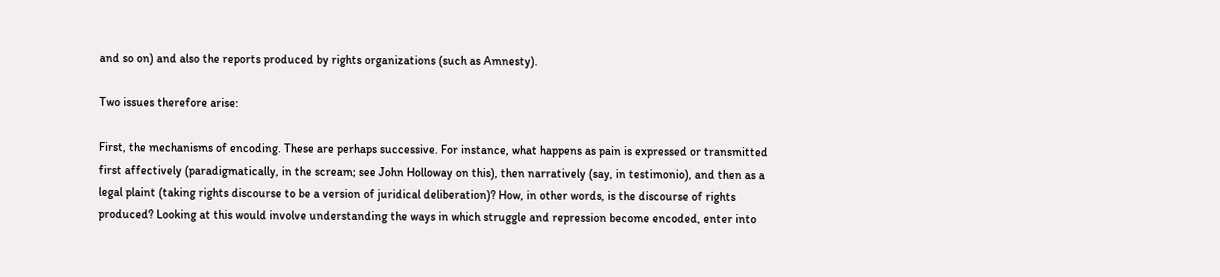and so on) and also the reports produced by rights organizations (such as Amnesty).

Two issues therefore arise:

First, the mechanisms of encoding. These are perhaps successive. For instance, what happens as pain is expressed or transmitted first affectively (paradigmatically, in the scream; see John Holloway on this), then narratively (say, in testimonio), and then as a legal plaint (taking rights discourse to be a version of juridical deliberation)? How, in other words, is the discourse of rights produced? Looking at this would involve understanding the ways in which struggle and repression become encoded, enter into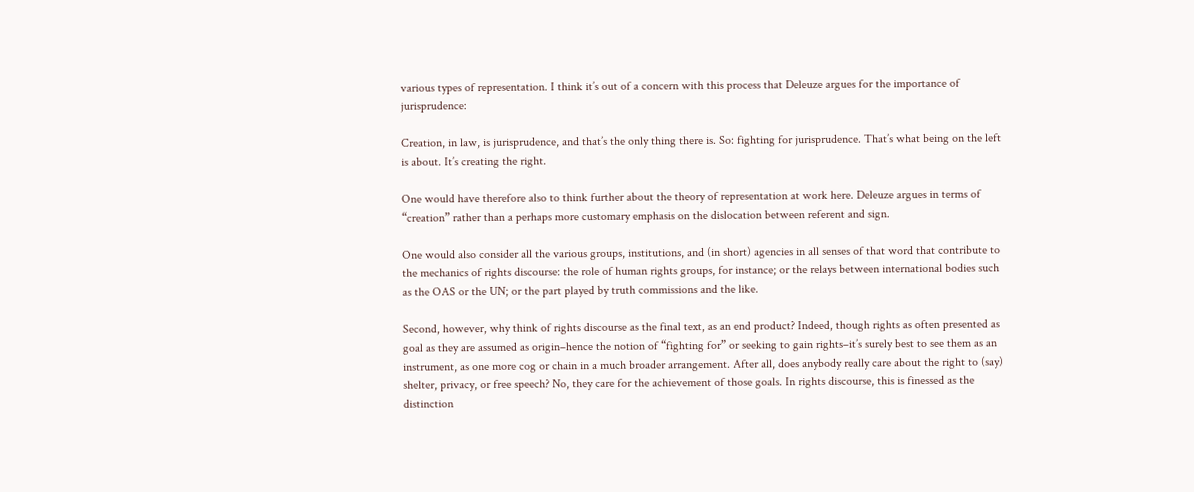various types of representation. I think it’s out of a concern with this process that Deleuze argues for the importance of jurisprudence:

Creation, in law, is jurisprudence, and that’s the only thing there is. So: fighting for jurisprudence. That’s what being on the left is about. It’s creating the right.

One would have therefore also to think further about the theory of representation at work here. Deleuze argues in terms of “creation” rather than a perhaps more customary emphasis on the dislocation between referent and sign.

One would also consider all the various groups, institutions, and (in short) agencies in all senses of that word that contribute to the mechanics of rights discourse: the role of human rights groups, for instance; or the relays between international bodies such as the OAS or the UN; or the part played by truth commissions and the like.

Second, however, why think of rights discourse as the final text, as an end product? Indeed, though rights as often presented as goal as they are assumed as origin–hence the notion of “fighting for” or seeking to gain rights–it’s surely best to see them as an instrument, as one more cog or chain in a much broader arrangement. After all, does anybody really care about the right to (say) shelter, privacy, or free speech? No, they care for the achievement of those goals. In rights discourse, this is finessed as the distinction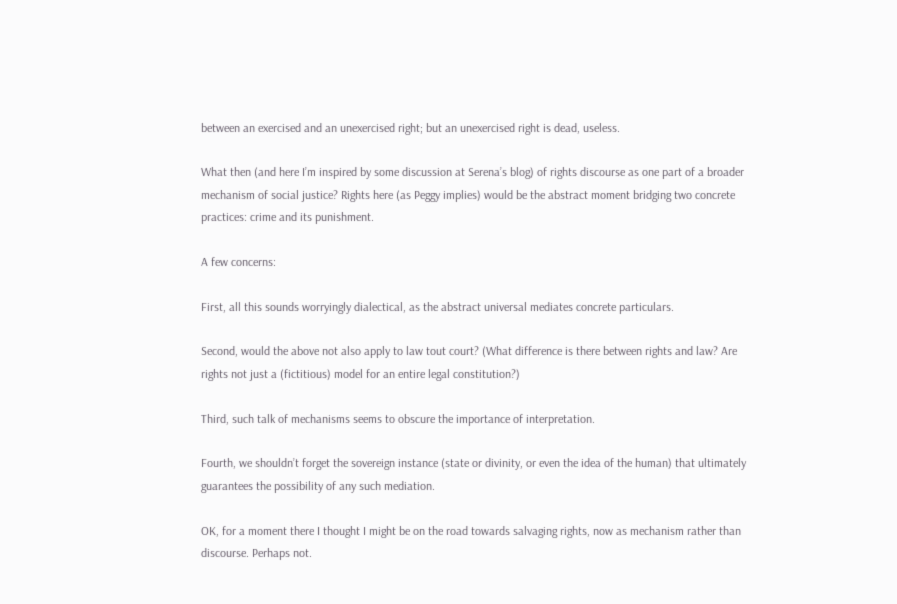between an exercised and an unexercised right; but an unexercised right is dead, useless.

What then (and here I’m inspired by some discussion at Serena’s blog) of rights discourse as one part of a broader mechanism of social justice? Rights here (as Peggy implies) would be the abstract moment bridging two concrete practices: crime and its punishment.

A few concerns:

First, all this sounds worryingly dialectical, as the abstract universal mediates concrete particulars.

Second, would the above not also apply to law tout court? (What difference is there between rights and law? Are rights not just a (fictitious) model for an entire legal constitution?)

Third, such talk of mechanisms seems to obscure the importance of interpretation.

Fourth, we shouldn’t forget the sovereign instance (state or divinity, or even the idea of the human) that ultimately guarantees the possibility of any such mediation.

OK, for a moment there I thought I might be on the road towards salvaging rights, now as mechanism rather than discourse. Perhaps not.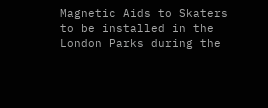Magnetic Aids to Skaters to be installed in the London Parks during the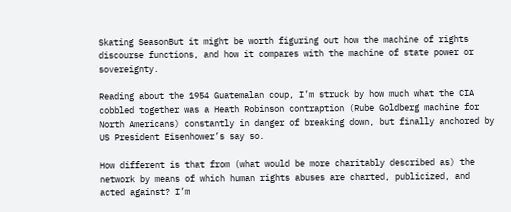Skating SeasonBut it might be worth figuring out how the machine of rights discourse functions, and how it compares with the machine of state power or sovereignty.

Reading about the 1954 Guatemalan coup, I’m struck by how much what the CIA cobbled together was a Heath Robinson contraption (Rube Goldberg machine for North Americans) constantly in danger of breaking down, but finally anchored by US President Eisenhower’s say so.

How different is that from (what would be more charitably described as) the network by means of which human rights abuses are charted, publicized, and acted against? I’m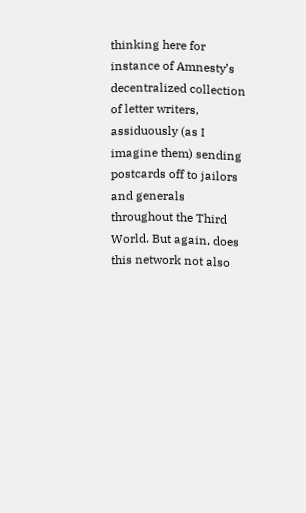thinking here for instance of Amnesty’s decentralized collection of letter writers, assiduously (as I imagine them) sending postcards off to jailors and generals throughout the Third World. But again, does this network not also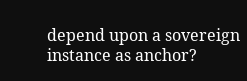depend upon a sovereign instance as anchor?